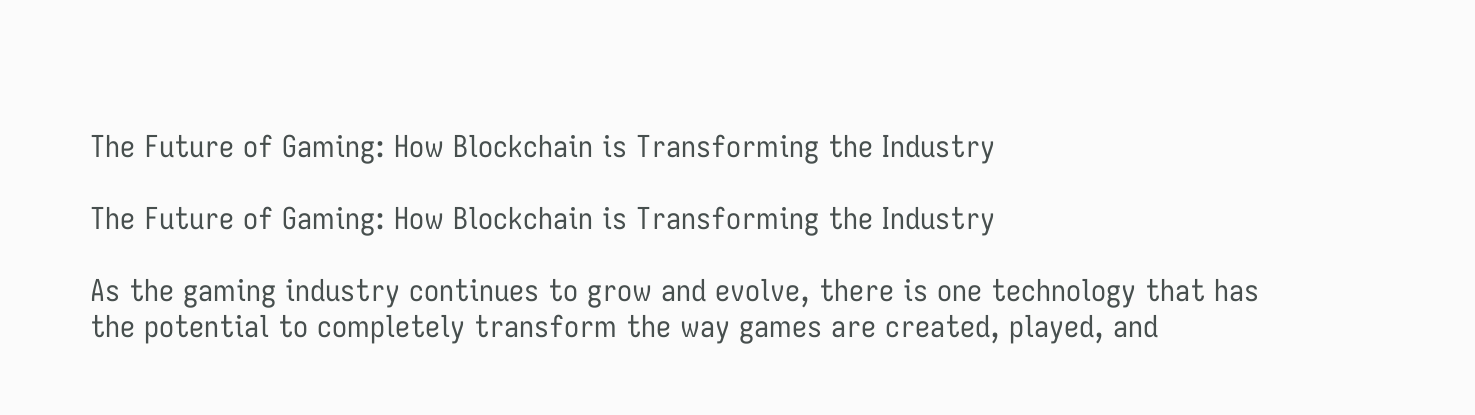The Future of Gaming: How Blockchain is Transforming the Industry

The Future of Gaming: How Blockchain is Transforming the Industry

As the gaming industry continues to grow and evolve, there is one technology that has the potential to completely transform the way games are created, played, and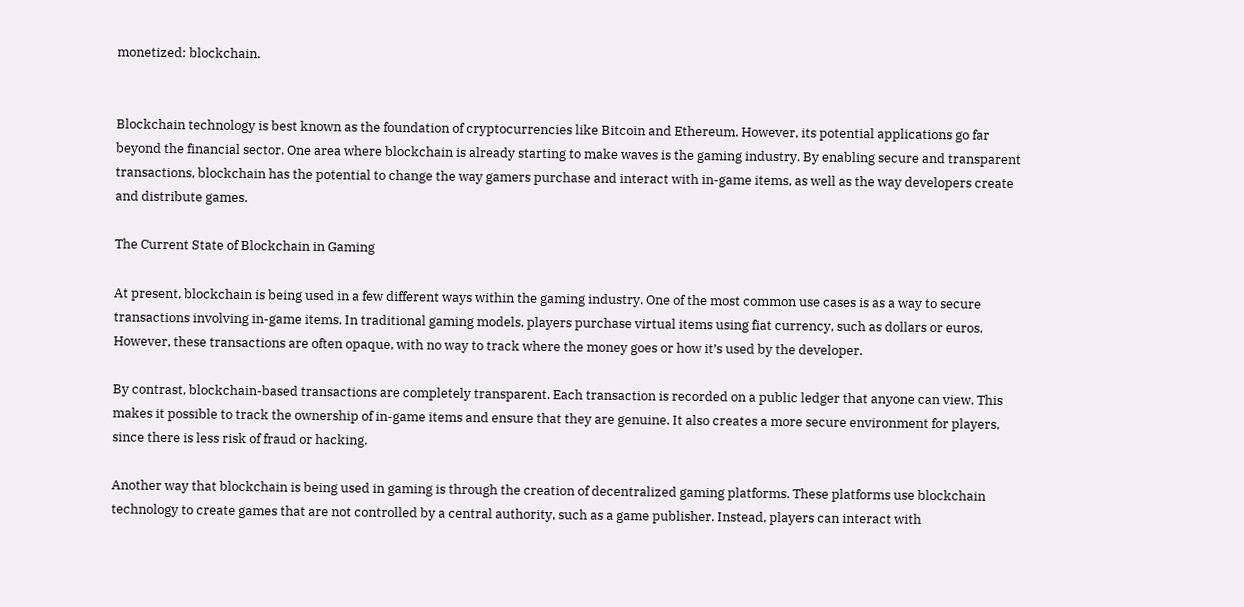monetized: blockchain.


Blockchain technology is best known as the foundation of cryptocurrencies like Bitcoin and Ethereum. However, its potential applications go far beyond the financial sector. One area where blockchain is already starting to make waves is the gaming industry. By enabling secure and transparent transactions, blockchain has the potential to change the way gamers purchase and interact with in-game items, as well as the way developers create and distribute games.

The Current State of Blockchain in Gaming

At present, blockchain is being used in a few different ways within the gaming industry. One of the most common use cases is as a way to secure transactions involving in-game items. In traditional gaming models, players purchase virtual items using fiat currency, such as dollars or euros. However, these transactions are often opaque, with no way to track where the money goes or how it’s used by the developer.

By contrast, blockchain-based transactions are completely transparent. Each transaction is recorded on a public ledger that anyone can view. This makes it possible to track the ownership of in-game items and ensure that they are genuine. It also creates a more secure environment for players, since there is less risk of fraud or hacking.

Another way that blockchain is being used in gaming is through the creation of decentralized gaming platforms. These platforms use blockchain technology to create games that are not controlled by a central authority, such as a game publisher. Instead, players can interact with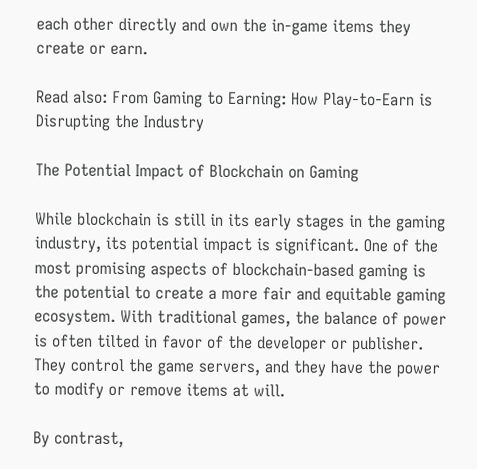each other directly and own the in-game items they create or earn.

Read also: From Gaming to Earning: How Play-to-Earn is Disrupting the Industry

The Potential Impact of Blockchain on Gaming

While blockchain is still in its early stages in the gaming industry, its potential impact is significant. One of the most promising aspects of blockchain-based gaming is the potential to create a more fair and equitable gaming ecosystem. With traditional games, the balance of power is often tilted in favor of the developer or publisher. They control the game servers, and they have the power to modify or remove items at will.

By contrast,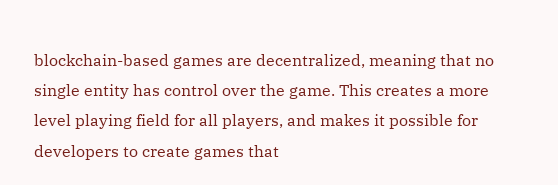blockchain-based games are decentralized, meaning that no single entity has control over the game. This creates a more level playing field for all players, and makes it possible for developers to create games that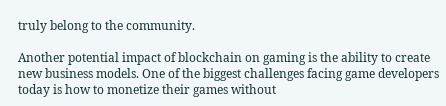truly belong to the community.

Another potential impact of blockchain on gaming is the ability to create new business models. One of the biggest challenges facing game developers today is how to monetize their games without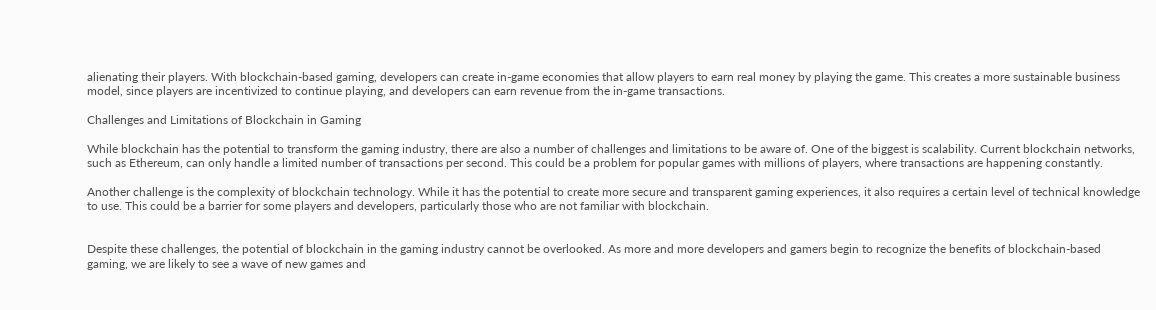alienating their players. With blockchain-based gaming, developers can create in-game economies that allow players to earn real money by playing the game. This creates a more sustainable business model, since players are incentivized to continue playing, and developers can earn revenue from the in-game transactions.

Challenges and Limitations of Blockchain in Gaming

While blockchain has the potential to transform the gaming industry, there are also a number of challenges and limitations to be aware of. One of the biggest is scalability. Current blockchain networks, such as Ethereum, can only handle a limited number of transactions per second. This could be a problem for popular games with millions of players, where transactions are happening constantly.

Another challenge is the complexity of blockchain technology. While it has the potential to create more secure and transparent gaming experiences, it also requires a certain level of technical knowledge to use. This could be a barrier for some players and developers, particularly those who are not familiar with blockchain.


Despite these challenges, the potential of blockchain in the gaming industry cannot be overlooked. As more and more developers and gamers begin to recognize the benefits of blockchain-based gaming, we are likely to see a wave of new games and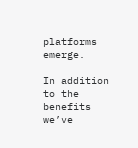platforms emerge.

In addition to the benefits we’ve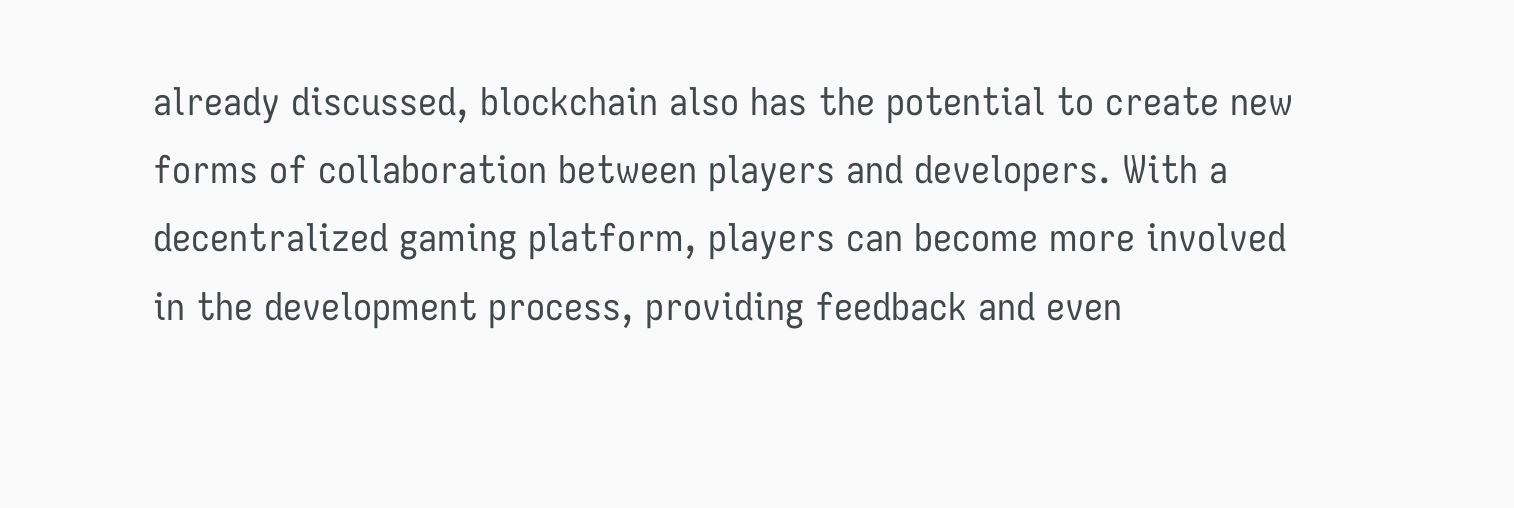already discussed, blockchain also has the potential to create new forms of collaboration between players and developers. With a decentralized gaming platform, players can become more involved in the development process, providing feedback and even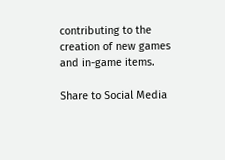contributing to the creation of new games and in-game items.

Share to Social Media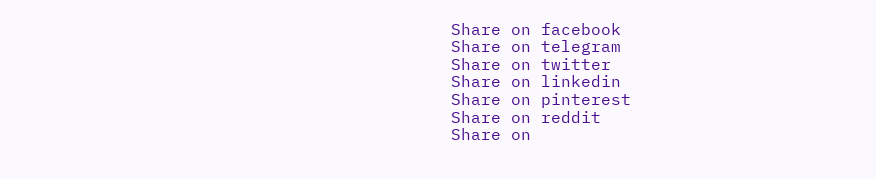Share on facebook
Share on telegram
Share on twitter
Share on linkedin
Share on pinterest
Share on reddit
Share on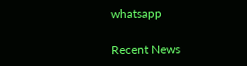whatsapp

Recent News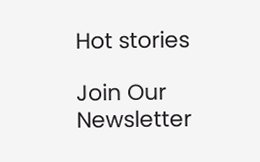Hot stories

Join Our Newsletter